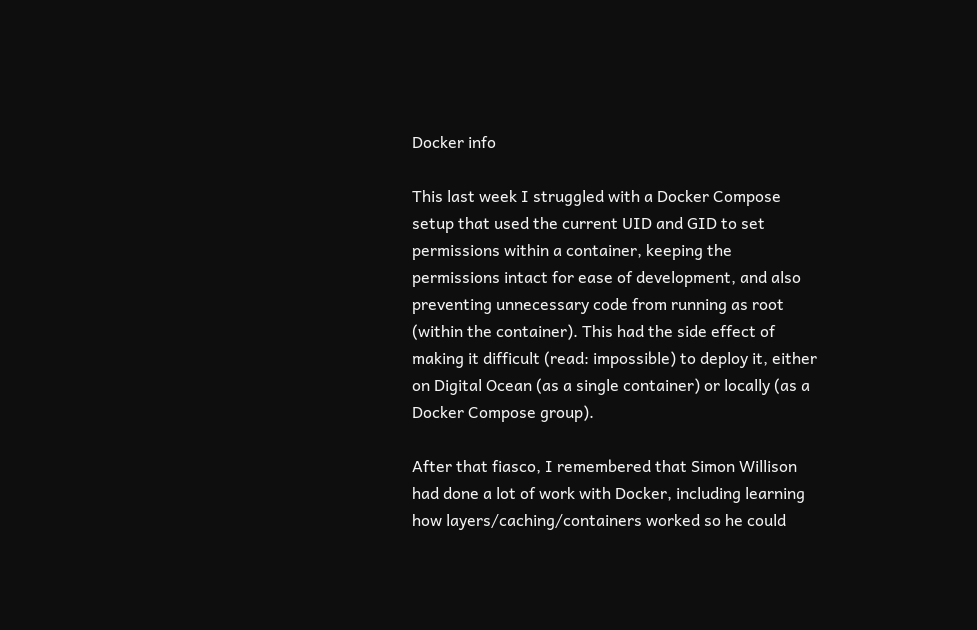Docker info

This last week I struggled with a Docker Compose setup that used the current UID and GID to set permissions within a container, keeping the permissions intact for ease of development, and also preventing unnecessary code from running as root (within the container). This had the side effect of making it difficult (read: impossible) to deploy it, either on Digital Ocean (as a single container) or locally (as a Docker Compose group).

After that fiasco, I remembered that Simon Willison had done a lot of work with Docker, including learning how layers/caching/containers worked so he could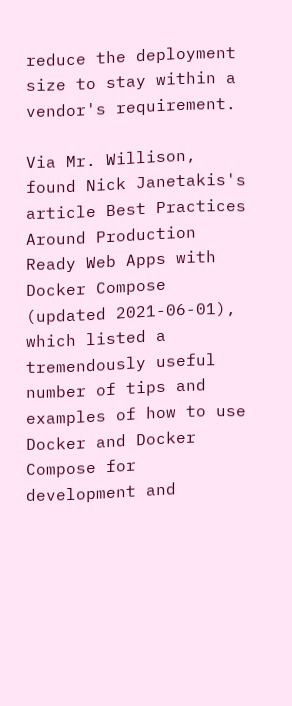reduce the deployment size to stay within a vendor's requirement.

Via Mr. Willison, found Nick Janetakis's article Best Practices Around Production Ready Web Apps with Docker Compose (updated 2021-06-01), which listed a tremendously useful number of tips and examples of how to use Docker and Docker Compose for development and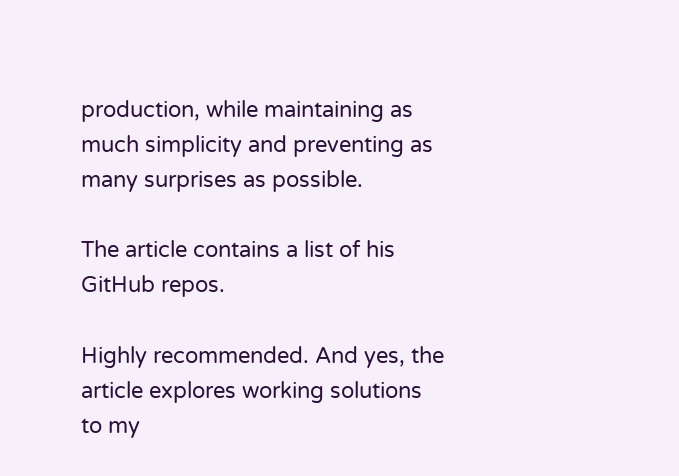production, while maintaining as much simplicity and preventing as many surprises as possible.

The article contains a list of his GitHub repos.

Highly recommended. And yes, the article explores working solutions to my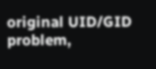original UID/GID problem,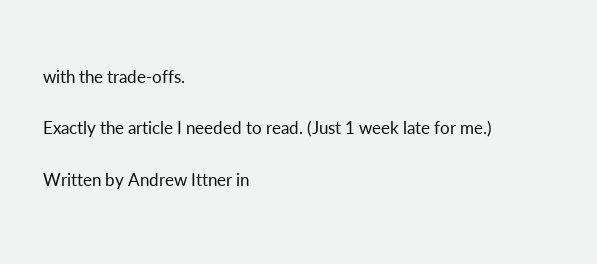with the trade-offs.

Exactly the article I needed to read. (Just 1 week late for me.)

Written by Andrew Ittner in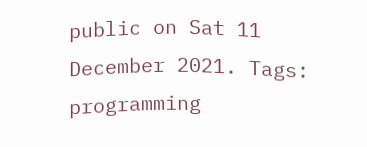public on Sat 11 December 2021. Tags: programming